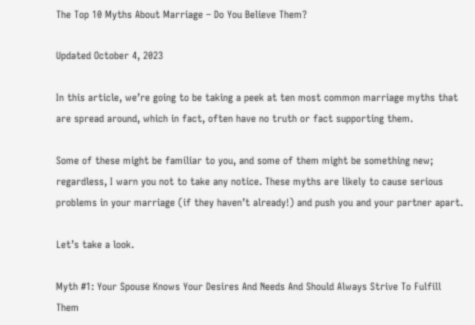The Top 10 Myths About Marriage – Do You Believe Them?

Updated October 4, 2023

In this article, we’re going to be taking a peek at ten most common marriage myths that are spread around, which in fact, often have no truth or fact supporting them.

Some of these might be familiar to you, and some of them might be something new; regardless, I warn you not to take any notice. These myths are likely to cause serious problems in your marriage (if they haven’t already!) and push you and your partner apart.

Let’s take a look.

Myth #1: Your Spouse Knows Your Desires And Needs And Should Always Strive To Fulfill Them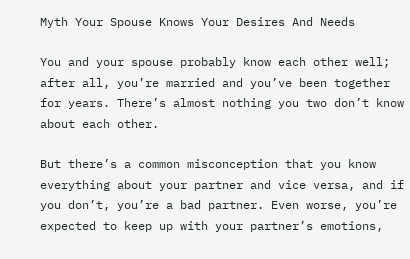Myth Your Spouse Knows Your Desires And Needs

You and your spouse probably know each other well; after all, you’re married and you’ve been together for years. There’s almost nothing you two don’t know about each other.

But there’s a common misconception that you know everything about your partner and vice versa, and if you don’t, you’re a bad partner. Even worse, you’re expected to keep up with your partner’s emotions,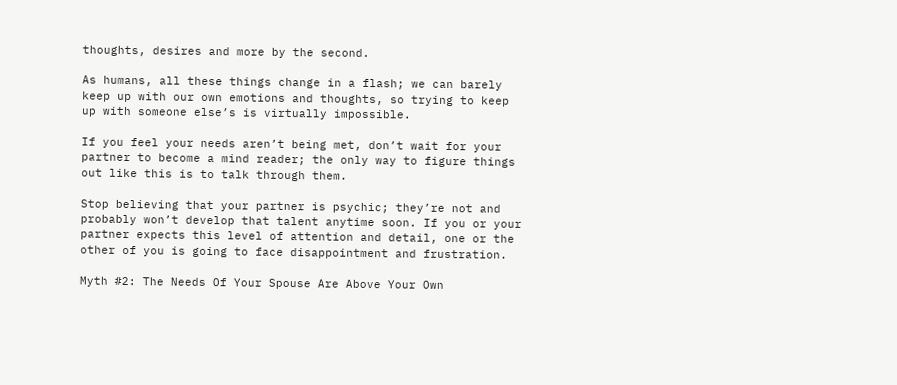thoughts, desires and more by the second.

As humans, all these things change in a flash; we can barely keep up with our own emotions and thoughts, so trying to keep up with someone else’s is virtually impossible.

If you feel your needs aren’t being met, don’t wait for your partner to become a mind reader; the only way to figure things out like this is to talk through them.

Stop believing that your partner is psychic; they’re not and probably won’t develop that talent anytime soon. If you or your partner expects this level of attention and detail, one or the other of you is going to face disappointment and frustration.

Myth #2: The Needs Of Your Spouse Are Above Your Own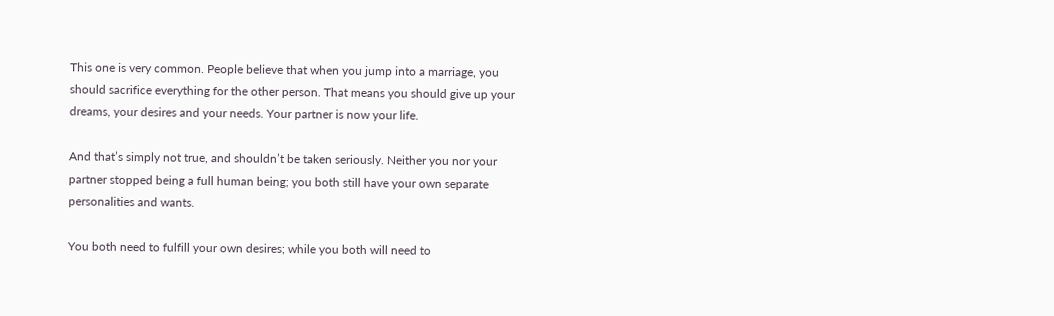This one is very common. People believe that when you jump into a marriage, you should sacrifice everything for the other person. That means you should give up your dreams, your desires and your needs. Your partner is now your life.

And that’s simply not true, and shouldn’t be taken seriously. Neither you nor your partner stopped being a full human being; you both still have your own separate personalities and wants.

You both need to fulfill your own desires; while you both will need to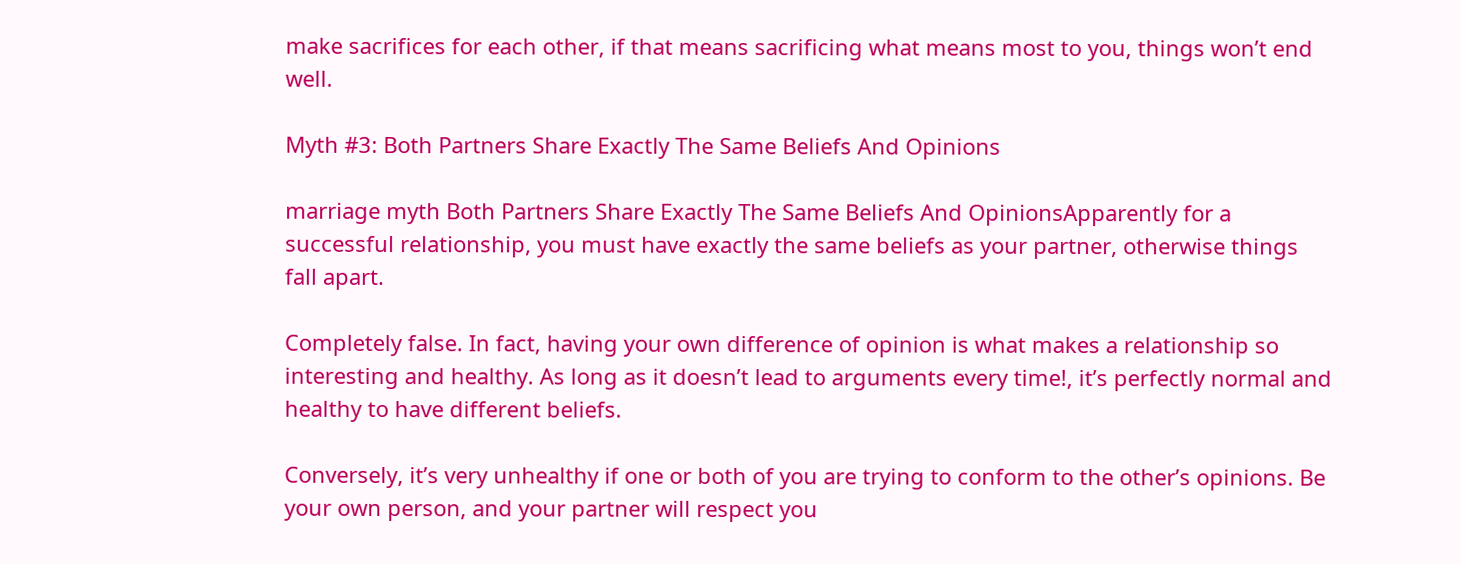make sacrifices for each other, if that means sacrificing what means most to you, things won’t end well.

Myth #3: Both Partners Share Exactly The Same Beliefs And Opinions

marriage myth Both Partners Share Exactly The Same Beliefs And OpinionsApparently for a successful relationship, you must have exactly the same beliefs as your partner, otherwise things fall apart.

Completely false. In fact, having your own difference of opinion is what makes a relationship so interesting and healthy. As long as it doesn’t lead to arguments every time!, it’s perfectly normal and healthy to have different beliefs.

Conversely, it’s very unhealthy if one or both of you are trying to conform to the other’s opinions. Be your own person, and your partner will respect you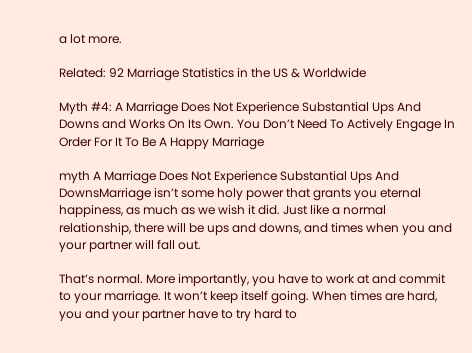a lot more.

Related: 92 Marriage Statistics in the US & Worldwide

Myth #4: A Marriage Does Not Experience Substantial Ups And Downs and Works On Its Own. You Don’t Need To Actively Engage In Order For It To Be A Happy Marriage

myth A Marriage Does Not Experience Substantial Ups And DownsMarriage isn’t some holy power that grants you eternal happiness, as much as we wish it did. Just like a normal relationship, there will be ups and downs, and times when you and your partner will fall out.

That’s normal. More importantly, you have to work at and commit to your marriage. It won’t keep itself going. When times are hard, you and your partner have to try hard to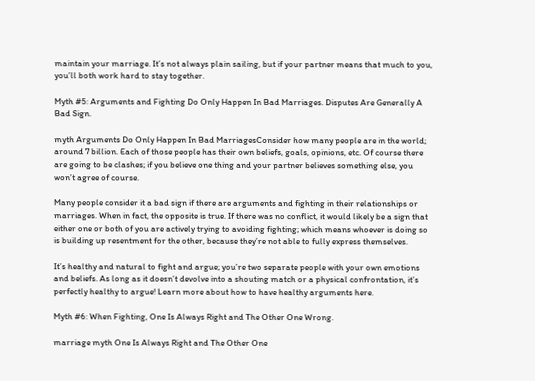maintain your marriage. It’s not always plain sailing, but if your partner means that much to you, you’ll both work hard to stay together.

Myth #5: Arguments and Fighting Do Only Happen In Bad Marriages. Disputes Are Generally A Bad Sign.

myth Arguments Do Only Happen In Bad MarriagesConsider how many people are in the world; around 7 billion. Each of those people has their own beliefs, goals, opinions, etc. Of course there are going to be clashes; if you believe one thing and your partner believes something else, you won’t agree of course.

Many people consider it a bad sign if there are arguments and fighting in their relationships or marriages. When in fact, the opposite is true. If there was no conflict, it would likely be a sign that either one or both of you are actively trying to avoiding fighting; which means whoever is doing so is building up resentment for the other, because they’re not able to fully express themselves.

It’s healthy and natural to fight and argue; you’re two separate people with your own emotions and beliefs. As long as it doesn’t devolve into a shouting match or a physical confrontation, it’s perfectly healthy to argue! Learn more about how to have healthy arguments here.

Myth #6: When Fighting, One Is Always Right and The Other One Wrong.

marriage myth One Is Always Right and The Other One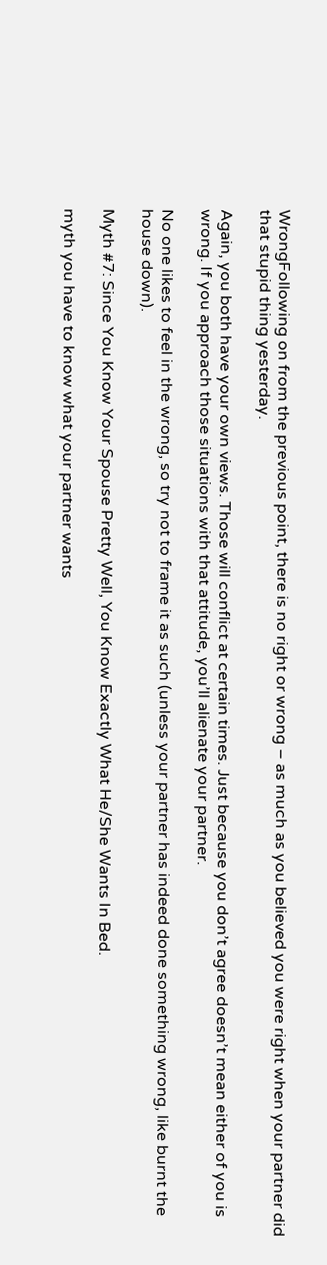WrongFollowing on from the previous point, there is no right or wrong – as much as you believed you were right when your partner did that stupid thing yesterday.

Again, you both have your own views. Those will conflict at certain times. Just because you don’t agree doesn’t mean either of you is wrong. If you approach those situations with that attitude, you’ll alienate your partner.

No one likes to feel in the wrong, so try not to frame it as such (unless your partner has indeed done something wrong, like burnt the house down).

Myth #7: Since You Know Your Spouse Pretty Well, You Know Exactly What He/She Wants In Bed.

myth you have to know what your partner wants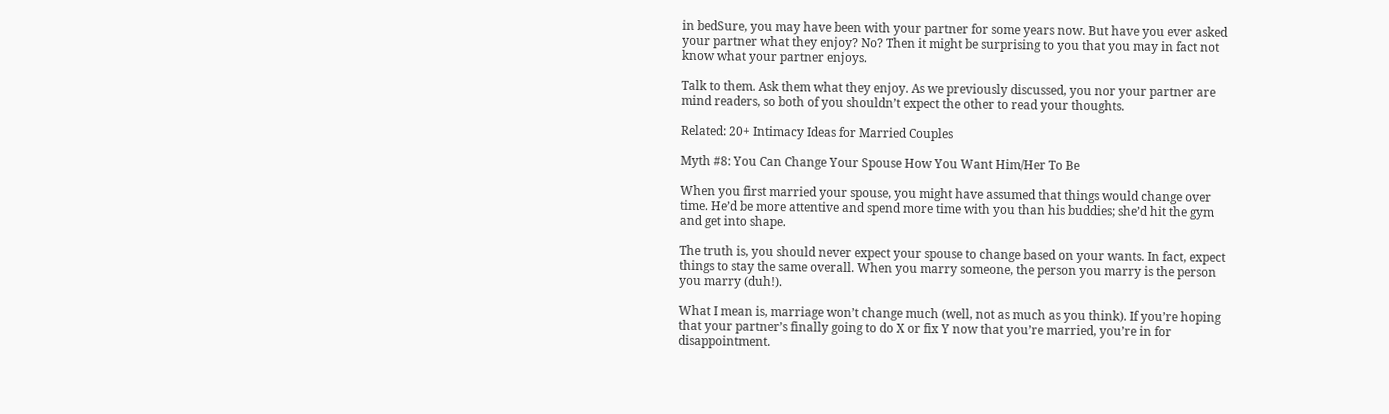in bedSure, you may have been with your partner for some years now. But have you ever asked your partner what they enjoy? No? Then it might be surprising to you that you may in fact not know what your partner enjoys.

Talk to them. Ask them what they enjoy. As we previously discussed, you nor your partner are mind readers, so both of you shouldn’t expect the other to read your thoughts.

Related: 20+ Intimacy Ideas for Married Couples

Myth #8: You Can Change Your Spouse How You Want Him/Her To Be

When you first married your spouse, you might have assumed that things would change over time. He’d be more attentive and spend more time with you than his buddies; she’d hit the gym and get into shape.

The truth is, you should never expect your spouse to change based on your wants. In fact, expect things to stay the same overall. When you marry someone, the person you marry is the person you marry (duh!).

What I mean is, marriage won’t change much (well, not as much as you think). If you’re hoping that your partner’s finally going to do X or fix Y now that you’re married, you’re in for disappointment.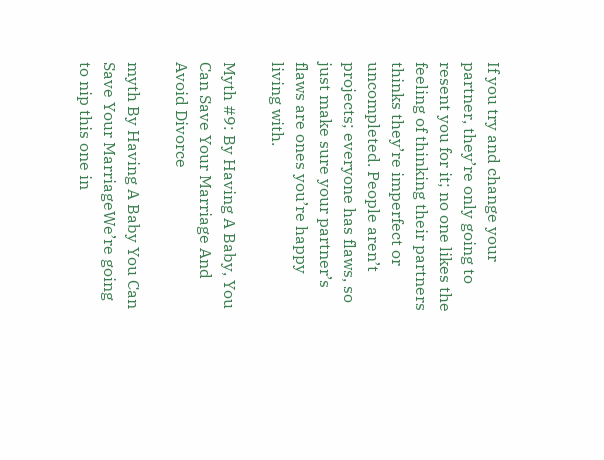If you try and change your partner, they’re only going to resent you for it; no one likes the feeling of thinking their partners thinks they’re imperfect or uncompleted. People aren’t projects; everyone has flaws, so just make sure your partner’s flaws are ones you’re happy living with.

Myth #9: By Having A Baby, You Can Save Your Marriage And Avoid Divorce

myth By Having A Baby You Can Save Your MarriageWe’re going to nip this one in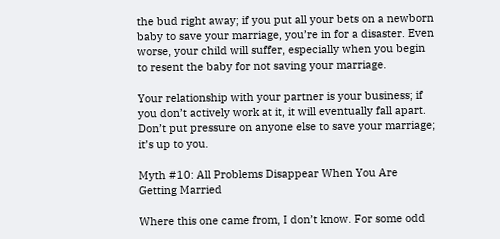the bud right away; if you put all your bets on a newborn baby to save your marriage, you’re in for a disaster. Even worse, your child will suffer, especially when you begin to resent the baby for not saving your marriage.

Your relationship with your partner is your business; if you don’t actively work at it, it will eventually fall apart. Don’t put pressure on anyone else to save your marriage; it’s up to you.

Myth #10: All Problems Disappear When You Are Getting Married

Where this one came from, I don’t know. For some odd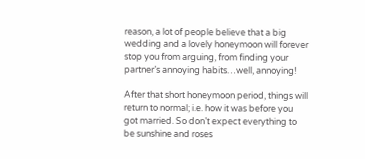reason, a lot of people believe that a big wedding and a lovely honeymoon will forever stop you from arguing, from finding your partner’s annoying habits…well, annoying!

After that short honeymoon period, things will return to normal; i.e. how it was before you got married. So don’t expect everything to be sunshine and roses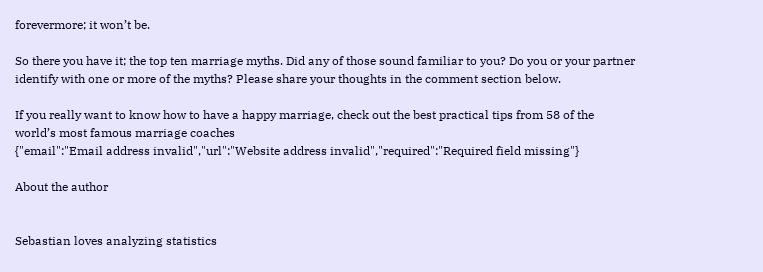forevermore; it won’t be.

So there you have it; the top ten marriage myths. Did any of those sound familiar to you? Do you or your partner identify with one or more of the myths? Please share your thoughts in the comment section below.

If you really want to know how to have a happy marriage, check out the best practical tips from 58 of the world’s most famous marriage coaches
{"email":"Email address invalid","url":"Website address invalid","required":"Required field missing"}

About the author


Sebastian loves analyzing statistics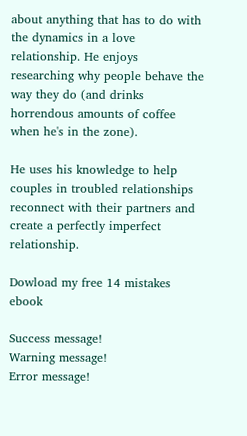about anything that has to do with the dynamics in a love relationship. He enjoys researching why people behave the way they do (and drinks horrendous amounts of coffee when he's in the zone).

He uses his knowledge to help couples in troubled relationships reconnect with their partners and create a perfectly imperfect relationship.

Dowload my free 14 mistakes ebook

Success message!
Warning message!
Error message!